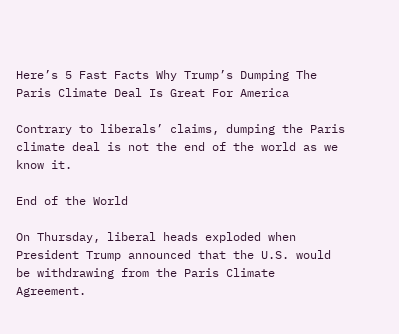Here’s 5 Fast Facts Why Trump’s Dumping The Paris Climate Deal Is Great For America

Contrary to liberals’ claims, dumping the Paris climate deal is not the end of the world as we know it.

End of the World

On Thursday, liberal heads exploded when President Trump announced that the U.S. would be withdrawing from the Paris Climate Agreement.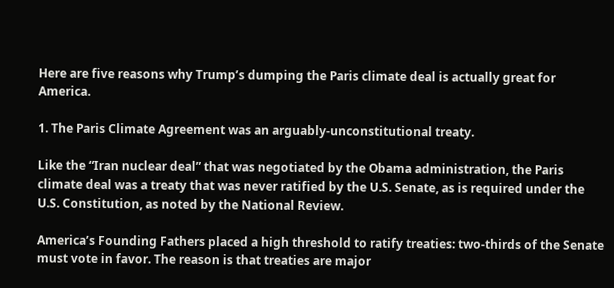Here are five reasons why Trump’s dumping the Paris climate deal is actually great for America.

1. The Paris Climate Agreement was an arguably-unconstitutional treaty.

Like the “Iran nuclear deal” that was negotiated by the Obama administration, the Paris climate deal was a treaty that was never ratified by the U.S. Senate, as is required under the U.S. Constitution, as noted by the National Review.

America’s Founding Fathers placed a high threshold to ratify treaties: two-thirds of the Senate must vote in favor. The reason is that treaties are major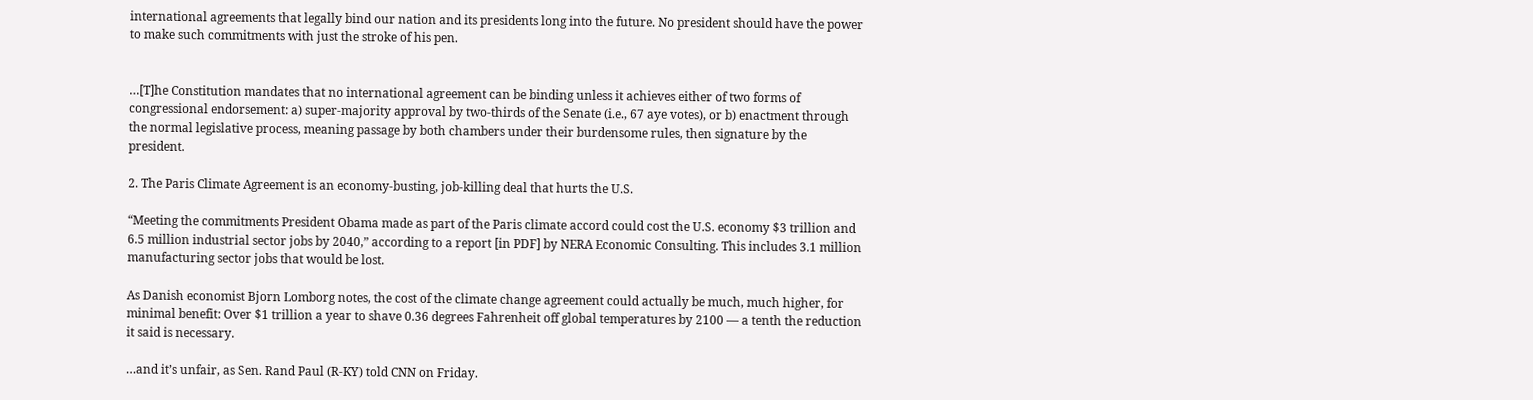international agreements that legally bind our nation and its presidents long into the future. No president should have the power to make such commitments with just the stroke of his pen.


…[T]he Constitution mandates that no international agreement can be binding unless it achieves either of two forms of congressional endorsement: a) super-majority approval by two-thirds of the Senate (i.e., 67 aye votes), or b) enactment through the normal legislative process, meaning passage by both chambers under their burdensome rules, then signature by the president.

2. The Paris Climate Agreement is an economy-busting, job-killing deal that hurts the U.S.

“Meeting the commitments President Obama made as part of the Paris climate accord could cost the U.S. economy $3 trillion and 6.5 million industrial sector jobs by 2040,” according to a report [in PDF] by NERA Economic Consulting. This includes 3.1 million manufacturing sector jobs that would be lost.

As Danish economist Bjorn Lomborg notes, the cost of the climate change agreement could actually be much, much higher, for minimal benefit: Over $1 trillion a year to shave 0.36 degrees Fahrenheit off global temperatures by 2100 — a tenth the reduction it said is necessary.

…and it’s unfair, as Sen. Rand Paul (R-KY) told CNN on Friday.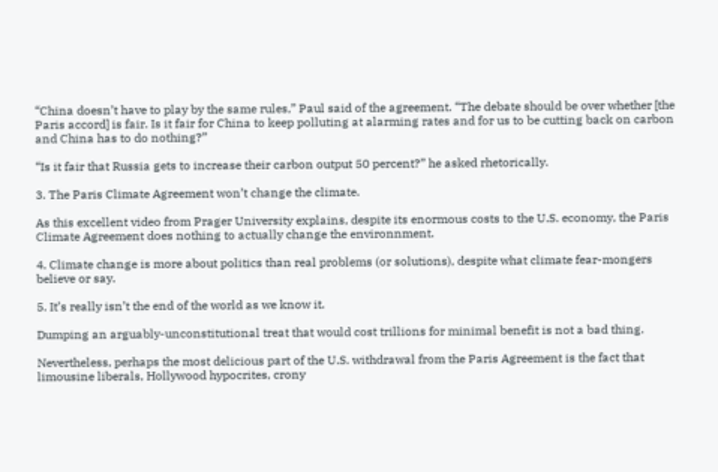“China doesn’t have to play by the same rules,” Paul said of the agreement. “The debate should be over whether [the Paris accord] is fair. Is it fair for China to keep polluting at alarming rates and for us to be cutting back on carbon and China has to do nothing?”

“Is it fair that Russia gets to increase their carbon output 50 percent?” he asked rhetorically.

3. The Paris Climate Agreement won’t change the climate.

As this excellent video from Prager University explains, despite its enormous costs to the U.S. economy, the Paris Climate Agreement does nothing to actually change the environnment.

4. Climate change is more about politics than real problems (or solutions), despite what climate fear-mongers believe or say.

5. It’s really isn’t the end of the world as we know it.

Dumping an arguably-unconstitutional treat that would cost trillions for minimal benefit is not a bad thing.

Nevertheless, perhaps the most delicious part of the U.S. withdrawal from the Paris Agreement is the fact that limousine liberals, Hollywood hypocrites, crony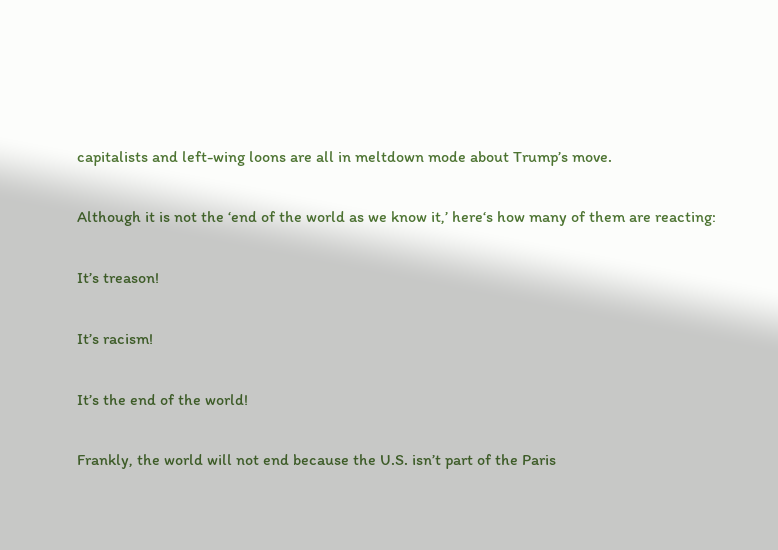capitalists and left-wing loons are all in meltdown mode about Trump’s move.

Although it is not the ‘end of the world as we know it,’ here‘s how many of them are reacting:

It’s treason!

It’s racism!

It’s the end of the world!

Frankly, the world will not end because the U.S. isn’t part of the Paris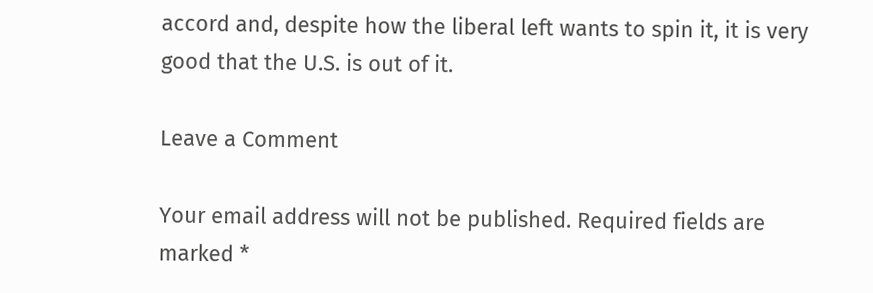accord and, despite how the liberal left wants to spin it, it is very good that the U.S. is out of it.

Leave a Comment

Your email address will not be published. Required fields are marked *